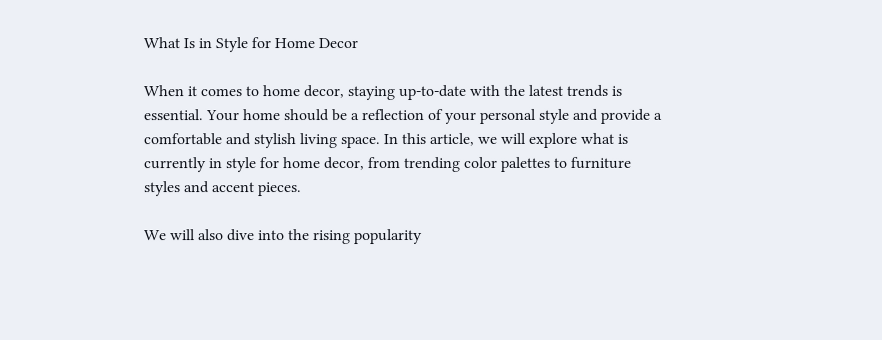What Is in Style for Home Decor

When it comes to home decor, staying up-to-date with the latest trends is essential. Your home should be a reflection of your personal style and provide a comfortable and stylish living space. In this article, we will explore what is currently in style for home decor, from trending color palettes to furniture styles and accent pieces.

We will also dive into the rising popularity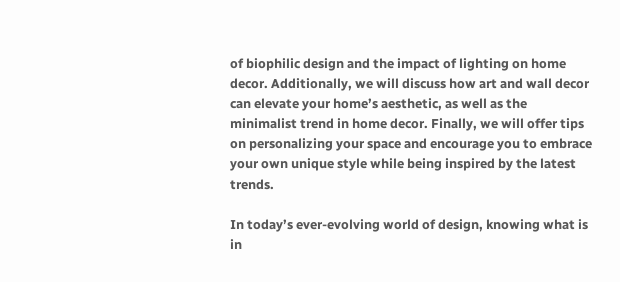of biophilic design and the impact of lighting on home decor. Additionally, we will discuss how art and wall decor can elevate your home’s aesthetic, as well as the minimalist trend in home decor. Finally, we will offer tips on personalizing your space and encourage you to embrace your own unique style while being inspired by the latest trends.

In today’s ever-evolving world of design, knowing what is in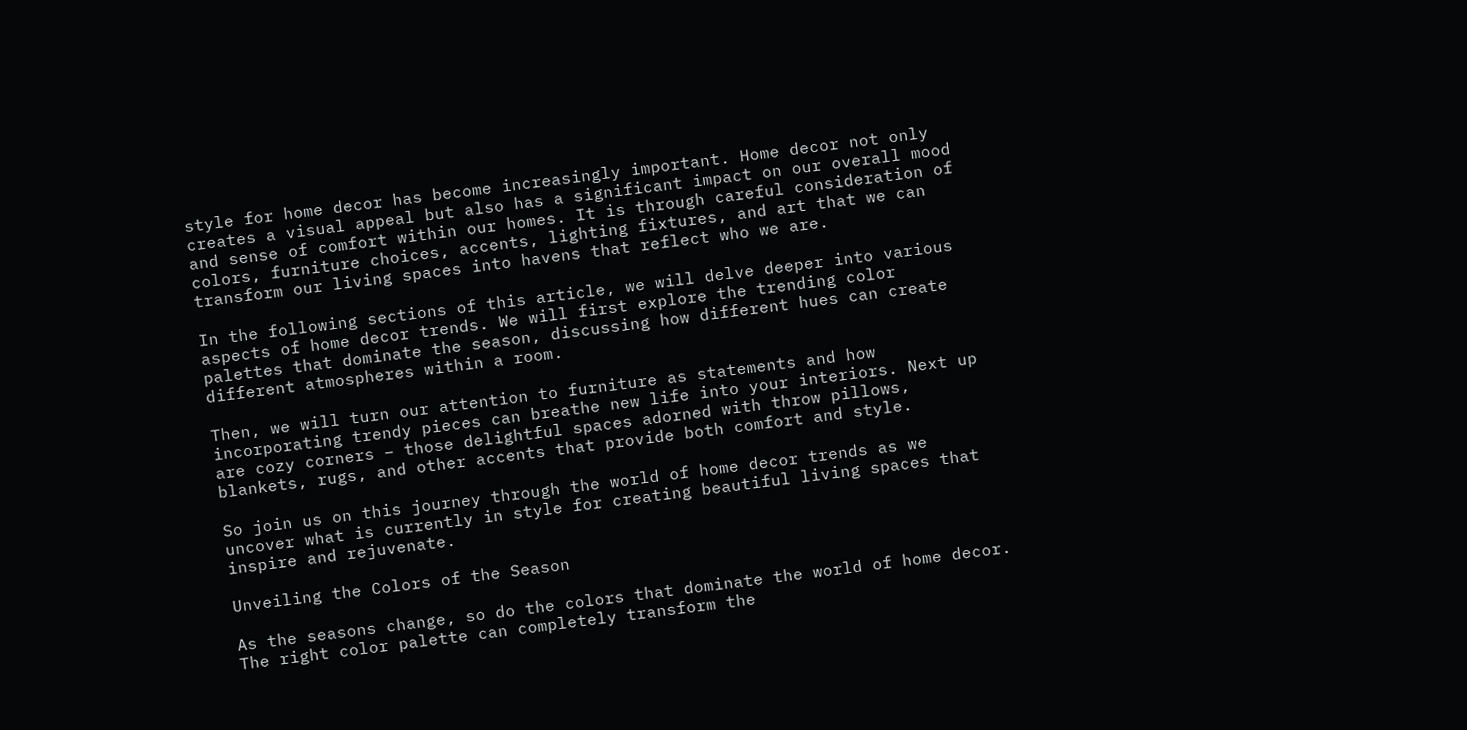style for home decor has become increasingly important. Home decor not only creates a visual appeal but also has a significant impact on our overall mood and sense of comfort within our homes. It is through careful consideration of colors, furniture choices, accents, lighting fixtures, and art that we can transform our living spaces into havens that reflect who we are.

In the following sections of this article, we will delve deeper into various aspects of home decor trends. We will first explore the trending color palettes that dominate the season, discussing how different hues can create different atmospheres within a room.

Then, we will turn our attention to furniture as statements and how incorporating trendy pieces can breathe new life into your interiors. Next up are cozy corners – those delightful spaces adorned with throw pillows, blankets, rugs, and other accents that provide both comfort and style.

So join us on this journey through the world of home decor trends as we uncover what is currently in style for creating beautiful living spaces that inspire and rejuvenate.

Unveiling the Colors of the Season

As the seasons change, so do the colors that dominate the world of home decor. The right color palette can completely transform the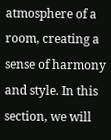atmosphere of a room, creating a sense of harmony and style. In this section, we will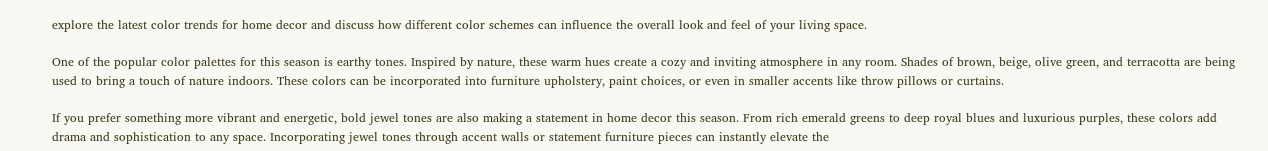explore the latest color trends for home decor and discuss how different color schemes can influence the overall look and feel of your living space.

One of the popular color palettes for this season is earthy tones. Inspired by nature, these warm hues create a cozy and inviting atmosphere in any room. Shades of brown, beige, olive green, and terracotta are being used to bring a touch of nature indoors. These colors can be incorporated into furniture upholstery, paint choices, or even in smaller accents like throw pillows or curtains.

If you prefer something more vibrant and energetic, bold jewel tones are also making a statement in home decor this season. From rich emerald greens to deep royal blues and luxurious purples, these colors add drama and sophistication to any space. Incorporating jewel tones through accent walls or statement furniture pieces can instantly elevate the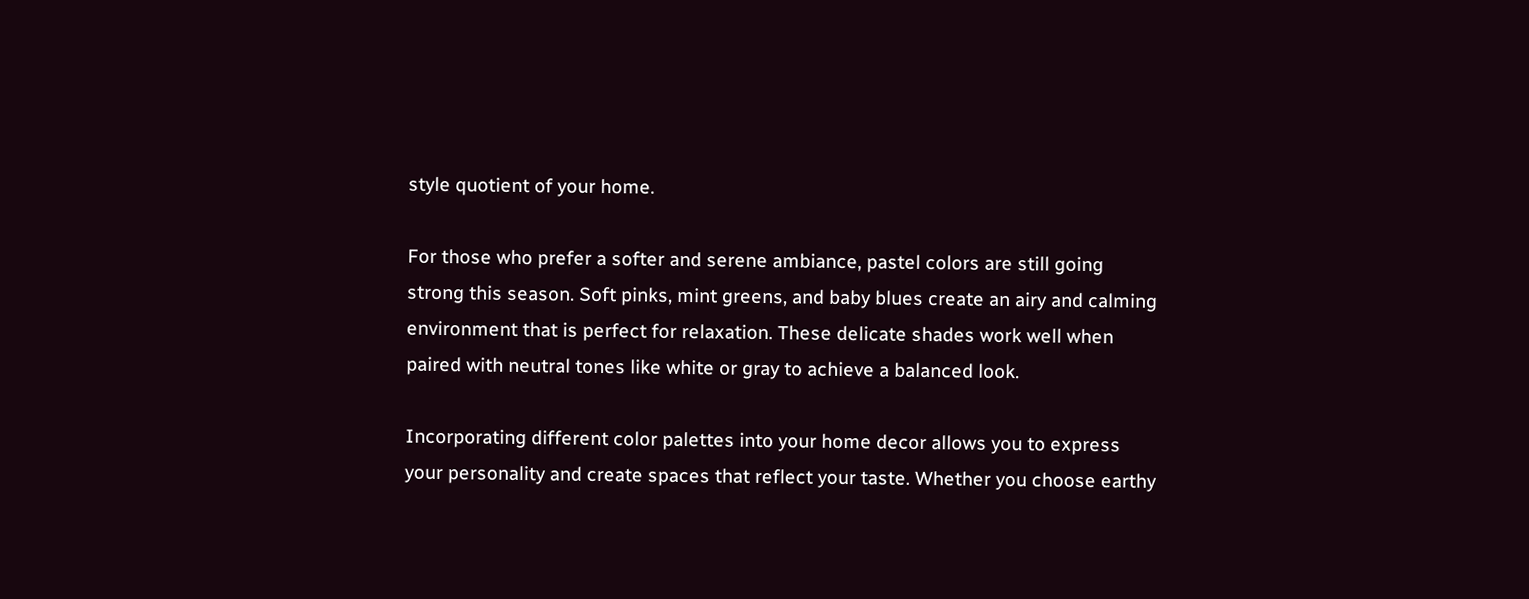style quotient of your home.

For those who prefer a softer and serene ambiance, pastel colors are still going strong this season. Soft pinks, mint greens, and baby blues create an airy and calming environment that is perfect for relaxation. These delicate shades work well when paired with neutral tones like white or gray to achieve a balanced look.

Incorporating different color palettes into your home decor allows you to express your personality and create spaces that reflect your taste. Whether you choose earthy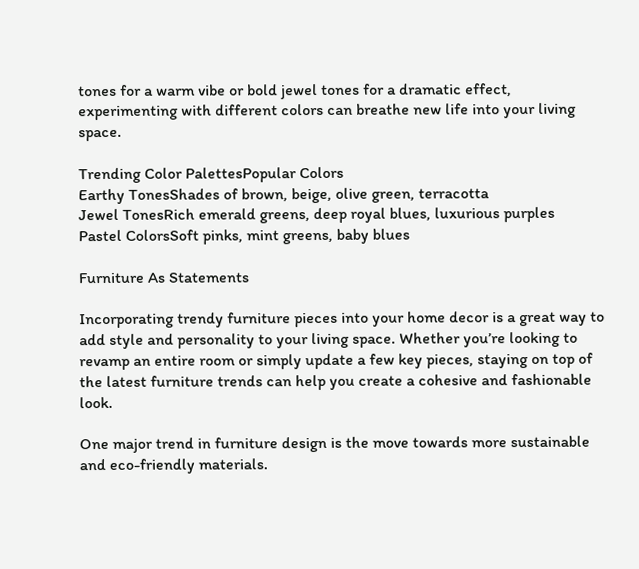tones for a warm vibe or bold jewel tones for a dramatic effect, experimenting with different colors can breathe new life into your living space.

Trending Color PalettesPopular Colors
Earthy TonesShades of brown, beige, olive green, terracotta
Jewel TonesRich emerald greens, deep royal blues, luxurious purples
Pastel ColorsSoft pinks, mint greens, baby blues

Furniture As Statements

Incorporating trendy furniture pieces into your home decor is a great way to add style and personality to your living space. Whether you’re looking to revamp an entire room or simply update a few key pieces, staying on top of the latest furniture trends can help you create a cohesive and fashionable look.

One major trend in furniture design is the move towards more sustainable and eco-friendly materials.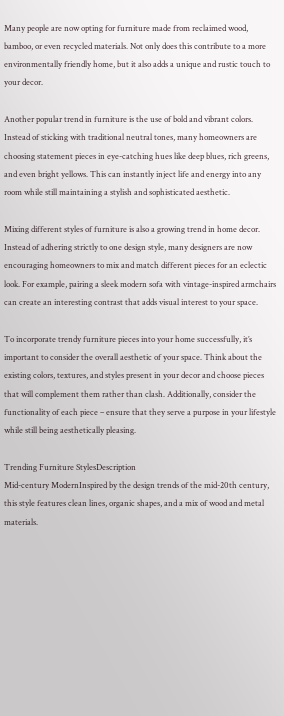Many people are now opting for furniture made from reclaimed wood, bamboo, or even recycled materials. Not only does this contribute to a more environmentally friendly home, but it also adds a unique and rustic touch to your decor.

Another popular trend in furniture is the use of bold and vibrant colors. Instead of sticking with traditional neutral tones, many homeowners are choosing statement pieces in eye-catching hues like deep blues, rich greens, and even bright yellows. This can instantly inject life and energy into any room while still maintaining a stylish and sophisticated aesthetic.

Mixing different styles of furniture is also a growing trend in home decor. Instead of adhering strictly to one design style, many designers are now encouraging homeowners to mix and match different pieces for an eclectic look. For example, pairing a sleek modern sofa with vintage-inspired armchairs can create an interesting contrast that adds visual interest to your space.

To incorporate trendy furniture pieces into your home successfully, it’s important to consider the overall aesthetic of your space. Think about the existing colors, textures, and styles present in your decor and choose pieces that will complement them rather than clash. Additionally, consider the functionality of each piece – ensure that they serve a purpose in your lifestyle while still being aesthetically pleasing.

Trending Furniture StylesDescription
Mid-century ModernInspired by the design trends of the mid-20th century, this style features clean lines, organic shapes, and a mix of wood and metal materials.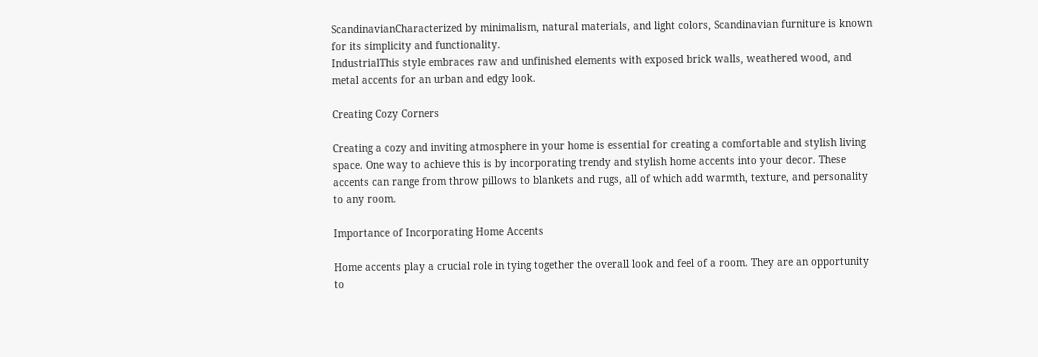ScandinavianCharacterized by minimalism, natural materials, and light colors, Scandinavian furniture is known for its simplicity and functionality.
IndustrialThis style embraces raw and unfinished elements with exposed brick walls, weathered wood, and metal accents for an urban and edgy look.

Creating Cozy Corners

Creating a cozy and inviting atmosphere in your home is essential for creating a comfortable and stylish living space. One way to achieve this is by incorporating trendy and stylish home accents into your decor. These accents can range from throw pillows to blankets and rugs, all of which add warmth, texture, and personality to any room.

Importance of Incorporating Home Accents

Home accents play a crucial role in tying together the overall look and feel of a room. They are an opportunity to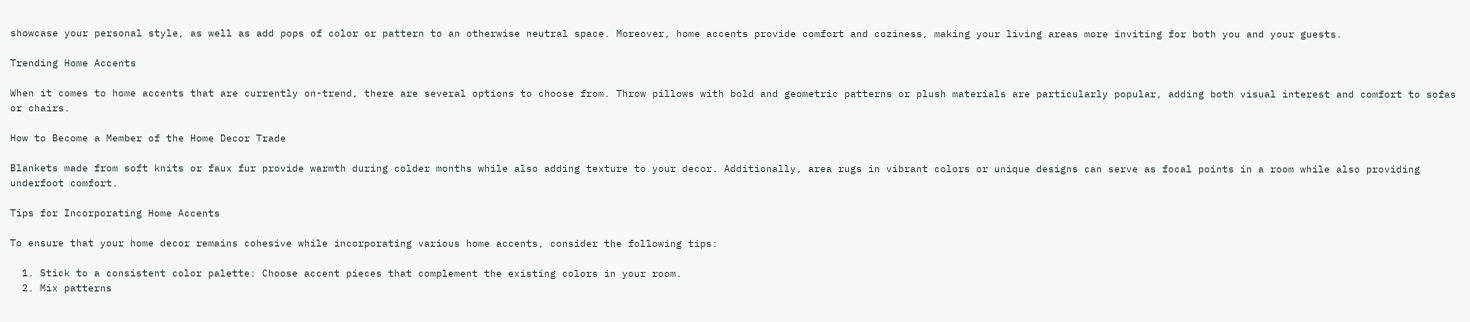showcase your personal style, as well as add pops of color or pattern to an otherwise neutral space. Moreover, home accents provide comfort and coziness, making your living areas more inviting for both you and your guests.

Trending Home Accents

When it comes to home accents that are currently on-trend, there are several options to choose from. Throw pillows with bold and geometric patterns or plush materials are particularly popular, adding both visual interest and comfort to sofas or chairs.

How to Become a Member of the Home Decor Trade

Blankets made from soft knits or faux fur provide warmth during colder months while also adding texture to your decor. Additionally, area rugs in vibrant colors or unique designs can serve as focal points in a room while also providing underfoot comfort.

Tips for Incorporating Home Accents

To ensure that your home decor remains cohesive while incorporating various home accents, consider the following tips:

  1. Stick to a consistent color palette: Choose accent pieces that complement the existing colors in your room.
  2. Mix patterns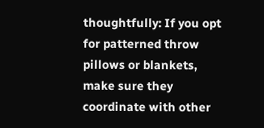thoughtfully: If you opt for patterned throw pillows or blankets, make sure they coordinate with other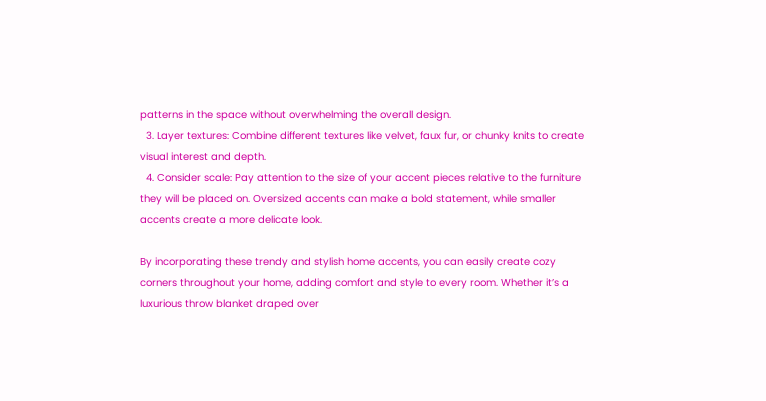patterns in the space without overwhelming the overall design.
  3. Layer textures: Combine different textures like velvet, faux fur, or chunky knits to create visual interest and depth.
  4. Consider scale: Pay attention to the size of your accent pieces relative to the furniture they will be placed on. Oversized accents can make a bold statement, while smaller accents create a more delicate look.

By incorporating these trendy and stylish home accents, you can easily create cozy corners throughout your home, adding comfort and style to every room. Whether it’s a luxurious throw blanket draped over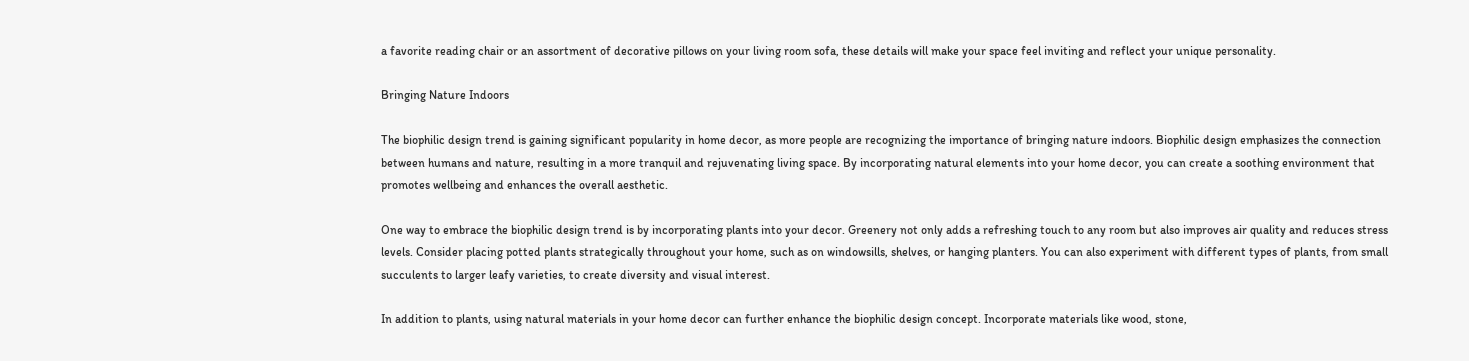a favorite reading chair or an assortment of decorative pillows on your living room sofa, these details will make your space feel inviting and reflect your unique personality.

Bringing Nature Indoors

The biophilic design trend is gaining significant popularity in home decor, as more people are recognizing the importance of bringing nature indoors. Biophilic design emphasizes the connection between humans and nature, resulting in a more tranquil and rejuvenating living space. By incorporating natural elements into your home decor, you can create a soothing environment that promotes wellbeing and enhances the overall aesthetic.

One way to embrace the biophilic design trend is by incorporating plants into your decor. Greenery not only adds a refreshing touch to any room but also improves air quality and reduces stress levels. Consider placing potted plants strategically throughout your home, such as on windowsills, shelves, or hanging planters. You can also experiment with different types of plants, from small succulents to larger leafy varieties, to create diversity and visual interest.

In addition to plants, using natural materials in your home decor can further enhance the biophilic design concept. Incorporate materials like wood, stone,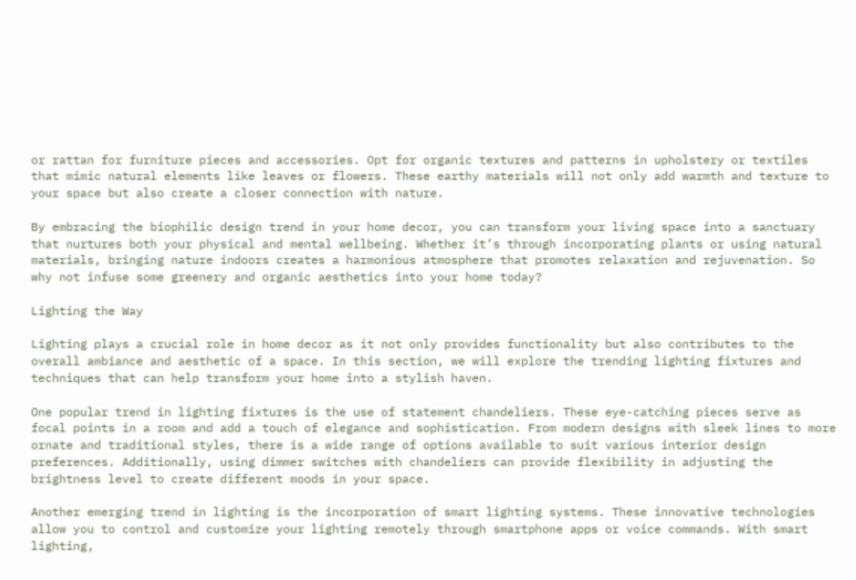or rattan for furniture pieces and accessories. Opt for organic textures and patterns in upholstery or textiles that mimic natural elements like leaves or flowers. These earthy materials will not only add warmth and texture to your space but also create a closer connection with nature.

By embracing the biophilic design trend in your home decor, you can transform your living space into a sanctuary that nurtures both your physical and mental wellbeing. Whether it’s through incorporating plants or using natural materials, bringing nature indoors creates a harmonious atmosphere that promotes relaxation and rejuvenation. So why not infuse some greenery and organic aesthetics into your home today?

Lighting the Way

Lighting plays a crucial role in home decor as it not only provides functionality but also contributes to the overall ambiance and aesthetic of a space. In this section, we will explore the trending lighting fixtures and techniques that can help transform your home into a stylish haven.

One popular trend in lighting fixtures is the use of statement chandeliers. These eye-catching pieces serve as focal points in a room and add a touch of elegance and sophistication. From modern designs with sleek lines to more ornate and traditional styles, there is a wide range of options available to suit various interior design preferences. Additionally, using dimmer switches with chandeliers can provide flexibility in adjusting the brightness level to create different moods in your space.

Another emerging trend in lighting is the incorporation of smart lighting systems. These innovative technologies allow you to control and customize your lighting remotely through smartphone apps or voice commands. With smart lighting,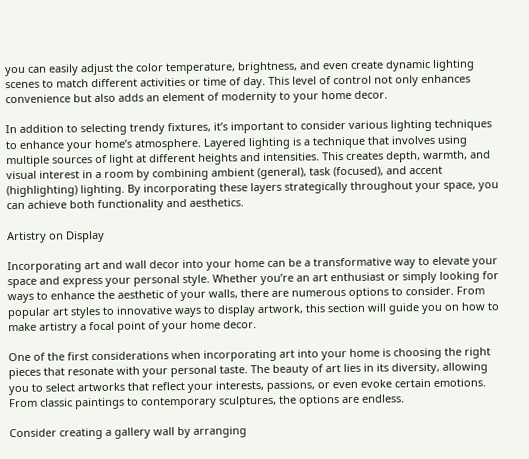you can easily adjust the color temperature, brightness, and even create dynamic lighting scenes to match different activities or time of day. This level of control not only enhances convenience but also adds an element of modernity to your home decor.

In addition to selecting trendy fixtures, it’s important to consider various lighting techniques to enhance your home’s atmosphere. Layered lighting is a technique that involves using multiple sources of light at different heights and intensities. This creates depth, warmth, and visual interest in a room by combining ambient (general), task (focused), and accent (highlighting) lighting. By incorporating these layers strategically throughout your space, you can achieve both functionality and aesthetics.

Artistry on Display

Incorporating art and wall decor into your home can be a transformative way to elevate your space and express your personal style. Whether you’re an art enthusiast or simply looking for ways to enhance the aesthetic of your walls, there are numerous options to consider. From popular art styles to innovative ways to display artwork, this section will guide you on how to make artistry a focal point of your home decor.

One of the first considerations when incorporating art into your home is choosing the right pieces that resonate with your personal taste. The beauty of art lies in its diversity, allowing you to select artworks that reflect your interests, passions, or even evoke certain emotions. From classic paintings to contemporary sculptures, the options are endless.

Consider creating a gallery wall by arranging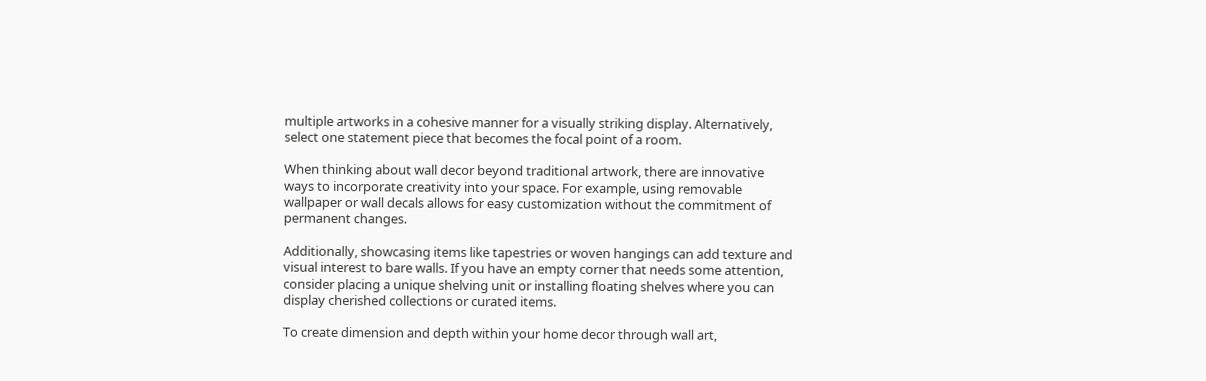multiple artworks in a cohesive manner for a visually striking display. Alternatively, select one statement piece that becomes the focal point of a room.

When thinking about wall decor beyond traditional artwork, there are innovative ways to incorporate creativity into your space. For example, using removable wallpaper or wall decals allows for easy customization without the commitment of permanent changes.

Additionally, showcasing items like tapestries or woven hangings can add texture and visual interest to bare walls. If you have an empty corner that needs some attention, consider placing a unique shelving unit or installing floating shelves where you can display cherished collections or curated items.

To create dimension and depth within your home decor through wall art,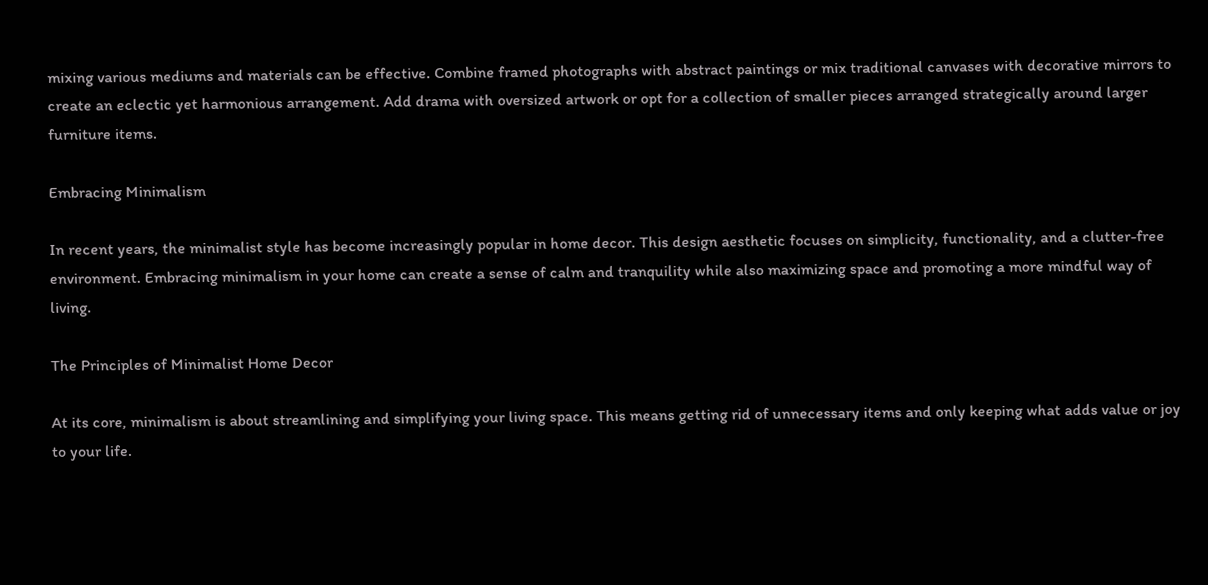mixing various mediums and materials can be effective. Combine framed photographs with abstract paintings or mix traditional canvases with decorative mirrors to create an eclectic yet harmonious arrangement. Add drama with oversized artwork or opt for a collection of smaller pieces arranged strategically around larger furniture items.

Embracing Minimalism

In recent years, the minimalist style has become increasingly popular in home decor. This design aesthetic focuses on simplicity, functionality, and a clutter-free environment. Embracing minimalism in your home can create a sense of calm and tranquility while also maximizing space and promoting a more mindful way of living.

The Principles of Minimalist Home Decor

At its core, minimalism is about streamlining and simplifying your living space. This means getting rid of unnecessary items and only keeping what adds value or joy to your life.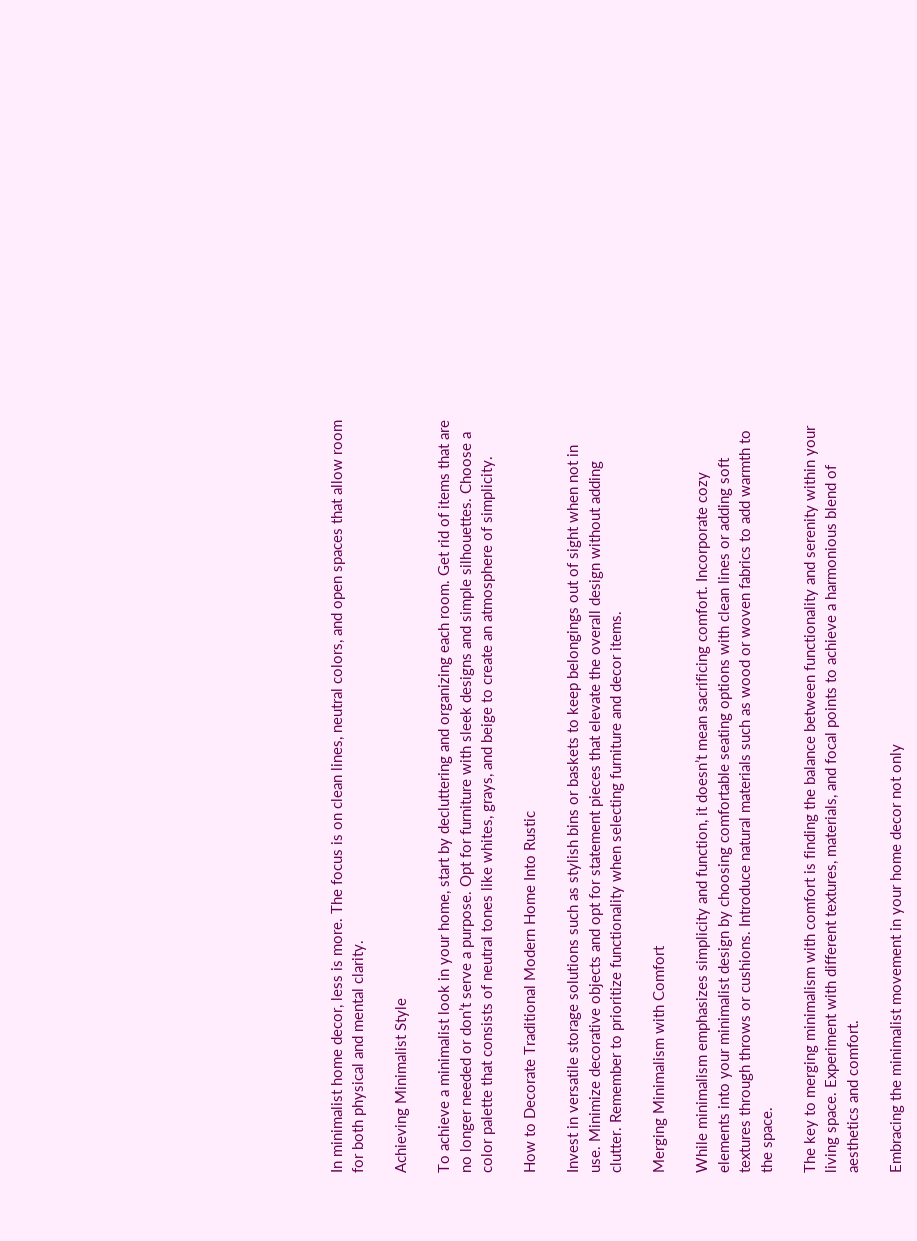In minimalist home decor, less is more. The focus is on clean lines, neutral colors, and open spaces that allow room for both physical and mental clarity.

Achieving Minimalist Style

To achieve a minimalist look in your home, start by decluttering and organizing each room. Get rid of items that are no longer needed or don’t serve a purpose. Opt for furniture with sleek designs and simple silhouettes. Choose a color palette that consists of neutral tones like whites, grays, and beige to create an atmosphere of simplicity.

How to Decorate Traditional Modern Home Into Rustic

Invest in versatile storage solutions such as stylish bins or baskets to keep belongings out of sight when not in use. Minimize decorative objects and opt for statement pieces that elevate the overall design without adding clutter. Remember to prioritize functionality when selecting furniture and decor items.

Merging Minimalism with Comfort

While minimalism emphasizes simplicity and function, it doesn’t mean sacrificing comfort. Incorporate cozy elements into your minimalist design by choosing comfortable seating options with clean lines or adding soft textures through throws or cushions. Introduce natural materials such as wood or woven fabrics to add warmth to the space.

The key to merging minimalism with comfort is finding the balance between functionality and serenity within your living space. Experiment with different textures, materials, and focal points to achieve a harmonious blend of aesthetics and comfort.

Embracing the minimalist movement in your home decor not only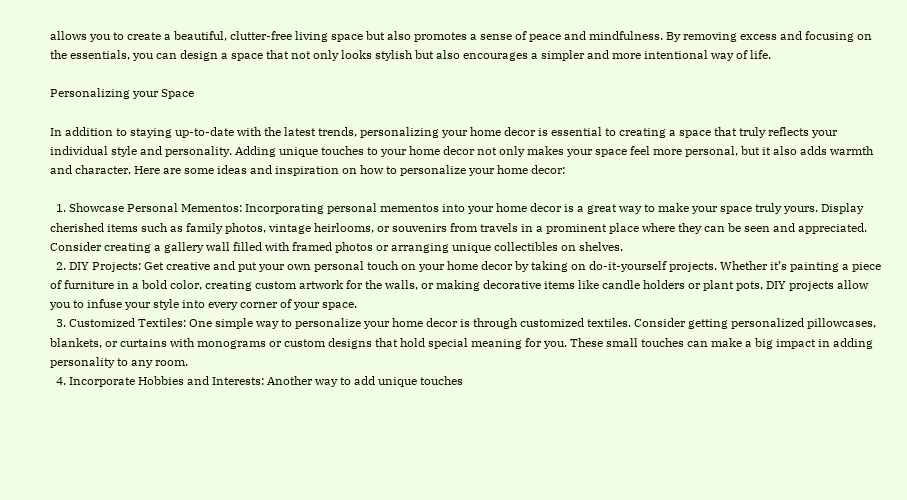allows you to create a beautiful, clutter-free living space but also promotes a sense of peace and mindfulness. By removing excess and focusing on the essentials, you can design a space that not only looks stylish but also encourages a simpler and more intentional way of life.

Personalizing your Space

In addition to staying up-to-date with the latest trends, personalizing your home decor is essential to creating a space that truly reflects your individual style and personality. Adding unique touches to your home decor not only makes your space feel more personal, but it also adds warmth and character. Here are some ideas and inspiration on how to personalize your home decor:

  1. Showcase Personal Mementos: Incorporating personal mementos into your home decor is a great way to make your space truly yours. Display cherished items such as family photos, vintage heirlooms, or souvenirs from travels in a prominent place where they can be seen and appreciated. Consider creating a gallery wall filled with framed photos or arranging unique collectibles on shelves.
  2. DIY Projects: Get creative and put your own personal touch on your home decor by taking on do-it-yourself projects. Whether it’s painting a piece of furniture in a bold color, creating custom artwork for the walls, or making decorative items like candle holders or plant pots, DIY projects allow you to infuse your style into every corner of your space.
  3. Customized Textiles: One simple way to personalize your home decor is through customized textiles. Consider getting personalized pillowcases, blankets, or curtains with monograms or custom designs that hold special meaning for you. These small touches can make a big impact in adding personality to any room.
  4. Incorporate Hobbies and Interests: Another way to add unique touches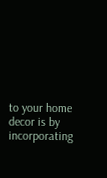to your home decor is by incorporating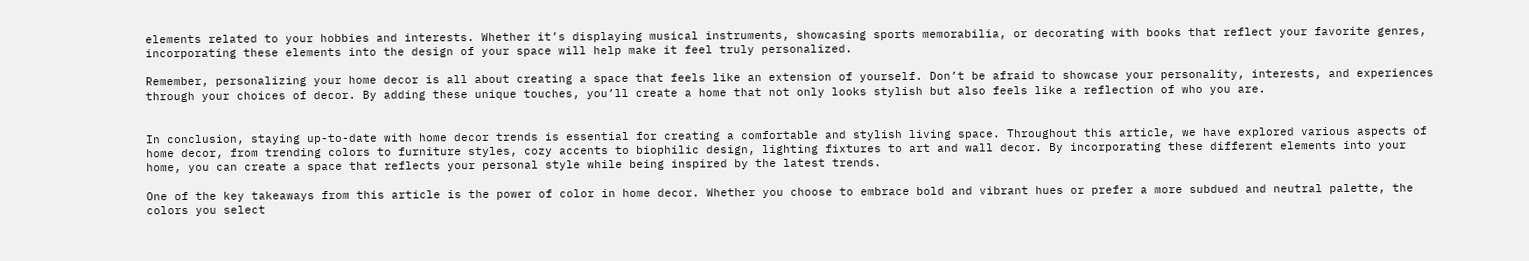elements related to your hobbies and interests. Whether it’s displaying musical instruments, showcasing sports memorabilia, or decorating with books that reflect your favorite genres, incorporating these elements into the design of your space will help make it feel truly personalized.

Remember, personalizing your home decor is all about creating a space that feels like an extension of yourself. Don’t be afraid to showcase your personality, interests, and experiences through your choices of decor. By adding these unique touches, you’ll create a home that not only looks stylish but also feels like a reflection of who you are.


In conclusion, staying up-to-date with home decor trends is essential for creating a comfortable and stylish living space. Throughout this article, we have explored various aspects of home decor, from trending colors to furniture styles, cozy accents to biophilic design, lighting fixtures to art and wall decor. By incorporating these different elements into your home, you can create a space that reflects your personal style while being inspired by the latest trends.

One of the key takeaways from this article is the power of color in home decor. Whether you choose to embrace bold and vibrant hues or prefer a more subdued and neutral palette, the colors you select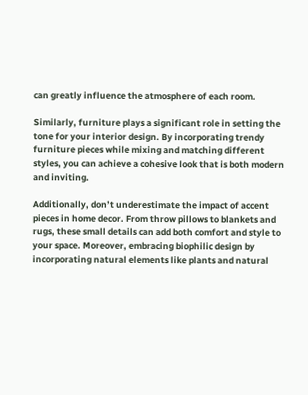can greatly influence the atmosphere of each room.

Similarly, furniture plays a significant role in setting the tone for your interior design. By incorporating trendy furniture pieces while mixing and matching different styles, you can achieve a cohesive look that is both modern and inviting.

Additionally, don’t underestimate the impact of accent pieces in home decor. From throw pillows to blankets and rugs, these small details can add both comfort and style to your space. Moreover, embracing biophilic design by incorporating natural elements like plants and natural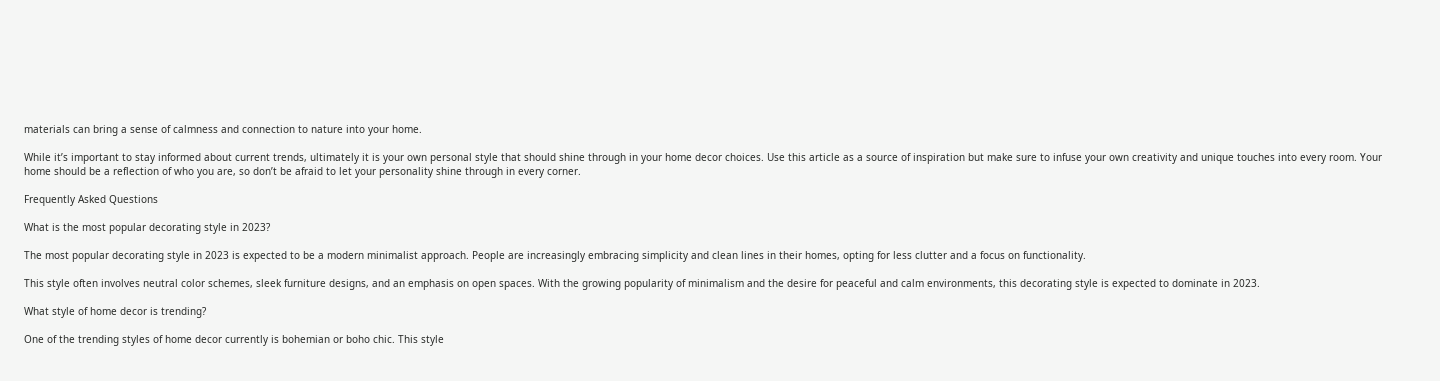materials can bring a sense of calmness and connection to nature into your home.

While it’s important to stay informed about current trends, ultimately it is your own personal style that should shine through in your home decor choices. Use this article as a source of inspiration but make sure to infuse your own creativity and unique touches into every room. Your home should be a reflection of who you are, so don’t be afraid to let your personality shine through in every corner.

Frequently Asked Questions

What is the most popular decorating style in 2023?

The most popular decorating style in 2023 is expected to be a modern minimalist approach. People are increasingly embracing simplicity and clean lines in their homes, opting for less clutter and a focus on functionality.

This style often involves neutral color schemes, sleek furniture designs, and an emphasis on open spaces. With the growing popularity of minimalism and the desire for peaceful and calm environments, this decorating style is expected to dominate in 2023.

What style of home decor is trending?

One of the trending styles of home decor currently is bohemian or boho chic. This style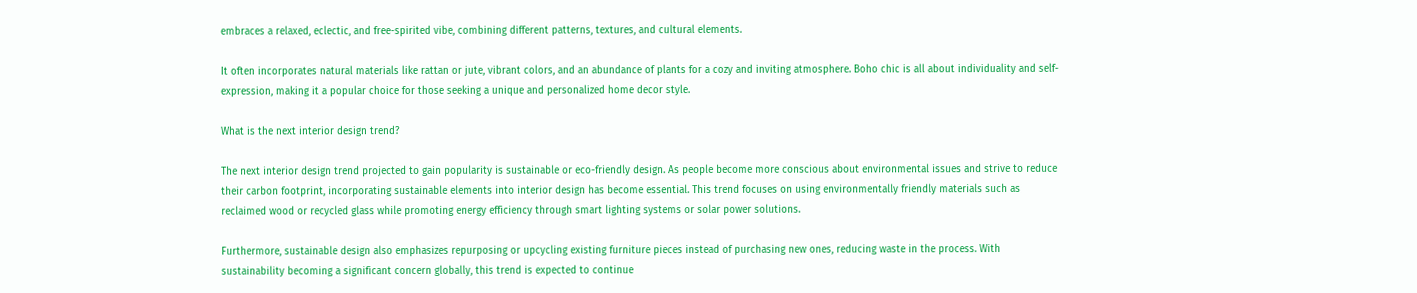embraces a relaxed, eclectic, and free-spirited vibe, combining different patterns, textures, and cultural elements.

It often incorporates natural materials like rattan or jute, vibrant colors, and an abundance of plants for a cozy and inviting atmosphere. Boho chic is all about individuality and self-expression, making it a popular choice for those seeking a unique and personalized home decor style.

What is the next interior design trend?

The next interior design trend projected to gain popularity is sustainable or eco-friendly design. As people become more conscious about environmental issues and strive to reduce their carbon footprint, incorporating sustainable elements into interior design has become essential. This trend focuses on using environmentally friendly materials such as reclaimed wood or recycled glass while promoting energy efficiency through smart lighting systems or solar power solutions.

Furthermore, sustainable design also emphasizes repurposing or upcycling existing furniture pieces instead of purchasing new ones, reducing waste in the process. With sustainability becoming a significant concern globally, this trend is expected to continue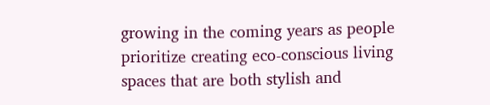growing in the coming years as people prioritize creating eco-conscious living spaces that are both stylish and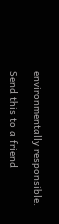environmentally responsible.

Send this to a friend